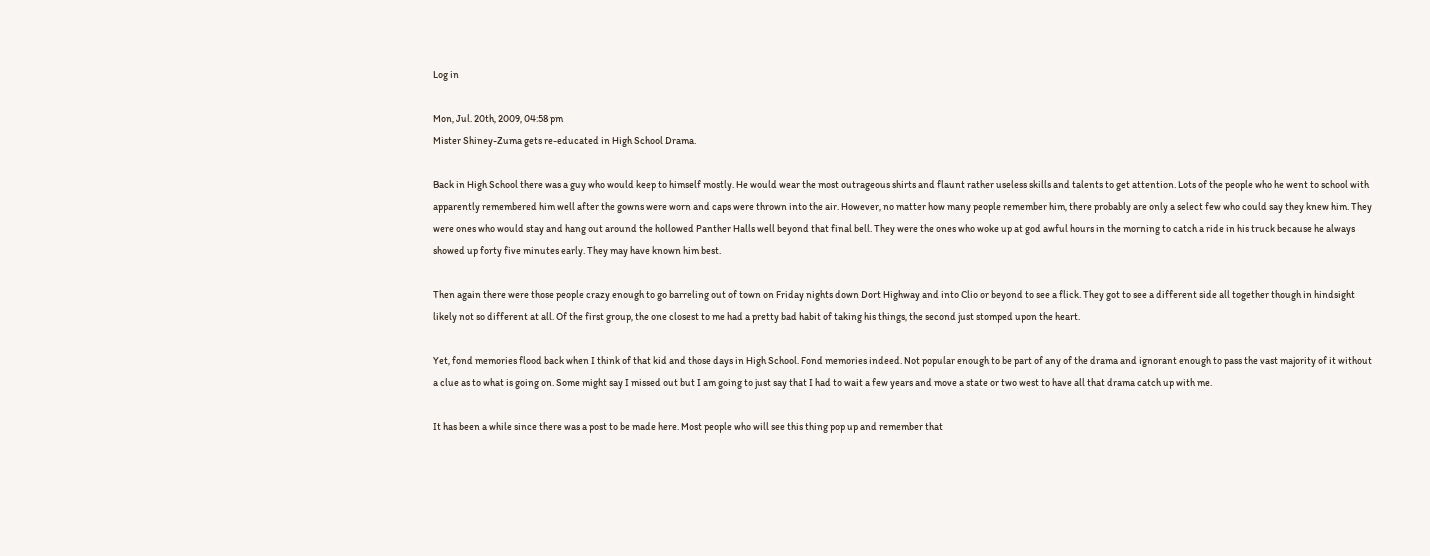Log in

Mon, Jul. 20th, 2009, 04:58 pm
Mister Shiney-Zuma gets re-educated in High School Drama.

Back in High School there was a guy who would keep to himself mostly. He would wear the most outrageous shirts and flaunt rather useless skills and talents to get attention. Lots of the people who he went to school with apparently remembered him well after the gowns were worn and caps were thrown into the air. However, no matter how many people remember him, there probably are only a select few who could say they knew him. They were ones who would stay and hang out around the hollowed Panther Halls well beyond that final bell. They were the ones who woke up at god awful hours in the morning to catch a ride in his truck because he always showed up forty five minutes early. They may have known him best.

Then again there were those people crazy enough to go barreling out of town on Friday nights down Dort Highway and into Clio or beyond to see a flick. They got to see a different side all together though in hindsight likely not so different at all. Of the first group, the one closest to me had a pretty bad habit of taking his things, the second just stomped upon the heart.

Yet, fond memories flood back when I think of that kid and those days in High School. Fond memories indeed. Not popular enough to be part of any of the drama and ignorant enough to pass the vast majority of it without a clue as to what is going on. Some might say I missed out but I am going to just say that I had to wait a few years and move a state or two west to have all that drama catch up with me.

It has been a while since there was a post to be made here. Most people who will see this thing pop up and remember that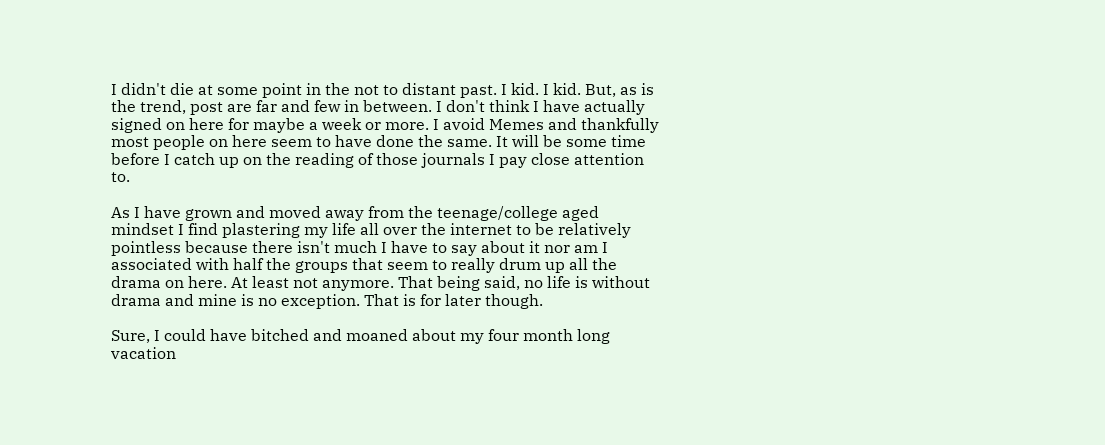I didn't die at some point in the not to distant past. I kid. I kid. But, as is the trend, post are far and few in between. I don't think I have actually signed on here for maybe a week or more. I avoid Memes and thankfully most people on here seem to have done the same. It will be some time before I catch up on the reading of those journals I pay close attention to.

As I have grown and moved away from the teenage/college aged mindset I find plastering my life all over the internet to be relatively pointless because there isn't much I have to say about it nor am I associated with half the groups that seem to really drum up all the drama on here. At least not anymore. That being said, no life is without drama and mine is no exception. That is for later though.

Sure, I could have bitched and moaned about my four month long vacation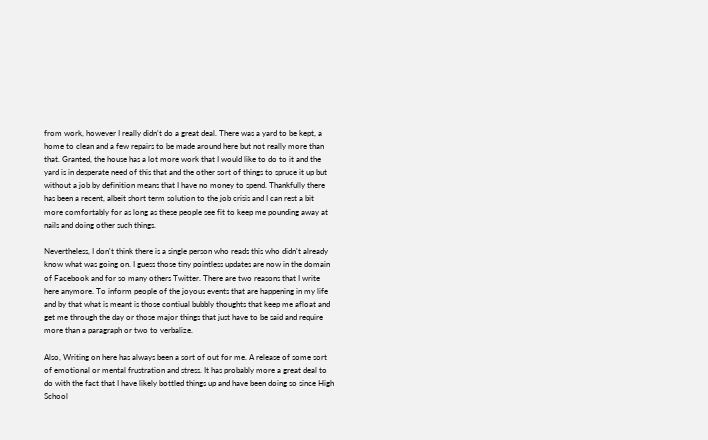from work, however I really didn't do a great deal. There was a yard to be kept, a home to clean and a few repairs to be made around here but not really more than that. Granted, the house has a lot more work that I would like to do to it and the yard is in desperate need of this that and the other sort of things to spruce it up but without a job by definition means that I have no money to spend. Thankfully there has been a recent, albeit short term solution to the job crisis and I can rest a bit more comfortably for as long as these people see fit to keep me pounding away at nails and doing other such things.

Nevertheless, I don't think there is a single person who reads this who didn't already know what was going on. I guess those tiny pointless updates are now in the domain of Facebook and for so many others Twitter. There are two reasons that I write here anymore. To inform people of the joyous events that are happening in my life and by that what is meant is those contiual bubbly thoughts that keep me afloat and get me through the day or those major things that just have to be said and require more than a paragraph or two to verbalize.

Also, Writing on here has always been a sort of out for me. A release of some sort of emotional or mental frustration and stress. It has probably more a great deal to do with the fact that I have likely bottled things up and have been doing so since High School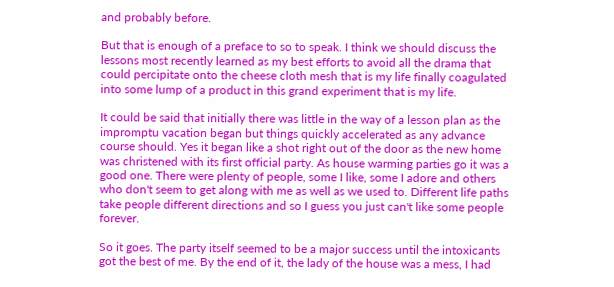and probably before.

But that is enough of a preface to so to speak. I think we should discuss the lessons most recently learned as my best efforts to avoid all the drama that could percipitate onto the cheese cloth mesh that is my life finally coagulated into some lump of a product in this grand experiment that is my life.

It could be said that initially there was little in the way of a lesson plan as the impromptu vacation began but things quickly accelerated as any advance course should. Yes it began like a shot right out of the door as the new home was christened with its first official party. As house warming parties go it was a good one. There were plenty of people, some I like, some I adore and others who don't seem to get along with me as well as we used to. Different life paths take people different directions and so I guess you just can't like some people forever.

So it goes. The party itself seemed to be a major success until the intoxicants got the best of me. By the end of it, the lady of the house was a mess, I had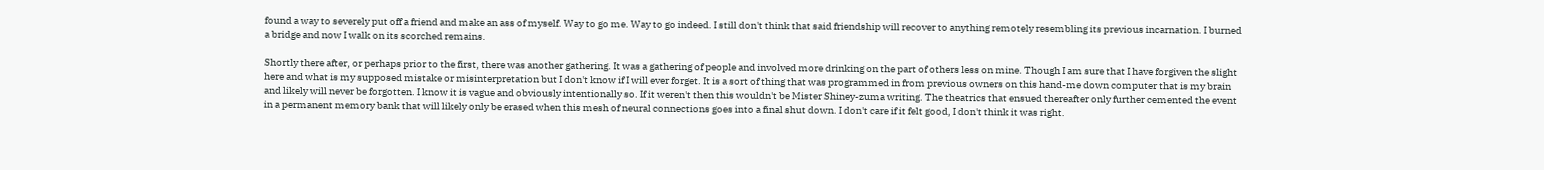found a way to severely put off a friend and make an ass of myself. Way to go me. Way to go indeed. I still don't think that said friendship will recover to anything remotely resembling its previous incarnation. I burned a bridge and now I walk on its scorched remains.

Shortly there after, or perhaps prior to the first, there was another gathering. It was a gathering of people and involved more drinking on the part of others less on mine. Though I am sure that I have forgiven the slight here and what is my supposed mistake or misinterpretation but I don't know if I will ever forget. It is a sort of thing that was programmed in from previous owners on this hand-me down computer that is my brain and likely will never be forgotten. I know it is vague and obviously intentionally so. If it weren't then this wouldn't be Mister Shiney-zuma writing. The theatrics that ensued thereafter only further cemented the event in a permanent memory bank that will likely only be erased when this mesh of neural connections goes into a final shut down. I don't care if it felt good, I don't think it was right.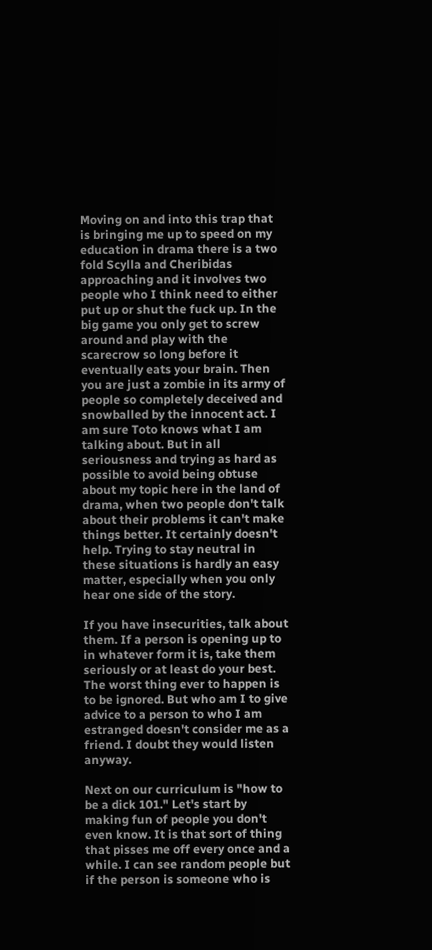Moving on and into this trap that is bringing me up to speed on my education in drama there is a two fold Scylla and Cheribidas approaching and it involves two people who I think need to either put up or shut the fuck up. In the big game you only get to screw around and play with the scarecrow so long before it eventually eats your brain. Then you are just a zombie in its army of people so completely deceived and snowballed by the innocent act. I am sure Toto knows what I am talking about. But in all seriousness and trying as hard as possible to avoid being obtuse about my topic here in the land of drama, when two people don't talk about their problems it can't make things better. It certainly doesn't help. Trying to stay neutral in these situations is hardly an easy matter, especially when you only hear one side of the story.

If you have insecurities, talk about them. If a person is opening up to in whatever form it is, take them seriously or at least do your best. The worst thing ever to happen is to be ignored. But who am I to give advice to a person to who I am estranged doesn't consider me as a friend. I doubt they would listen anyway.

Next on our curriculum is "how to be a dick 101." Let's start by making fun of people you don't even know. It is that sort of thing that pisses me off every once and a while. I can see random people but if the person is someone who is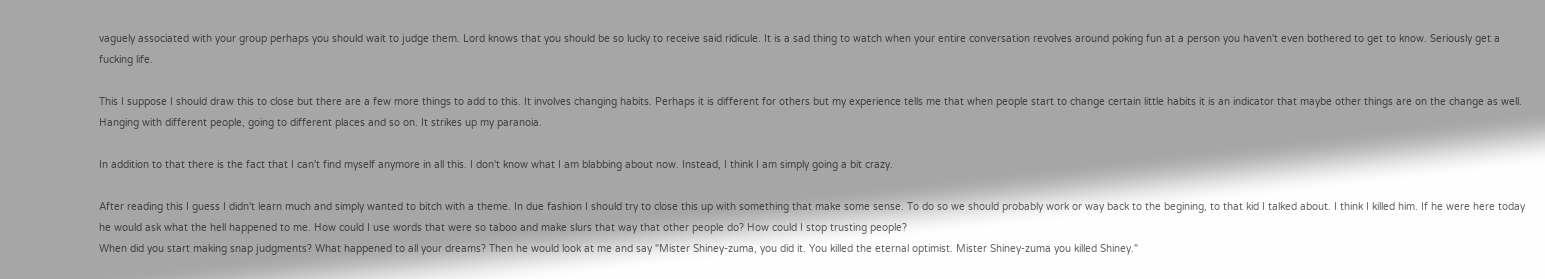vaguely associated with your group perhaps you should wait to judge them. Lord knows that you should be so lucky to receive said ridicule. It is a sad thing to watch when your entire conversation revolves around poking fun at a person you haven't even bothered to get to know. Seriously get a fucking life.

This I suppose I should draw this to close but there are a few more things to add to this. It involves changing habits. Perhaps it is different for others but my experience tells me that when people start to change certain little habits it is an indicator that maybe other things are on the change as well. Hanging with different people, going to different places and so on. It strikes up my paranoia.

In addition to that there is the fact that I can't find myself anymore in all this. I don't know what I am blabbing about now. Instead, I think I am simply going a bit crazy.

After reading this I guess I didn't learn much and simply wanted to bitch with a theme. In due fashion I should try to close this up with something that make some sense. To do so we should probably work or way back to the begining, to that kid I talked about. I think I killed him. If he were here today he would ask what the hell happened to me. How could I use words that were so taboo and make slurs that way that other people do? How could I stop trusting people?
When did you start making snap judgments? What happened to all your dreams? Then he would look at me and say "Mister Shiney-zuma, you did it. You killed the eternal optimist. Mister Shiney-zuma you killed Shiney."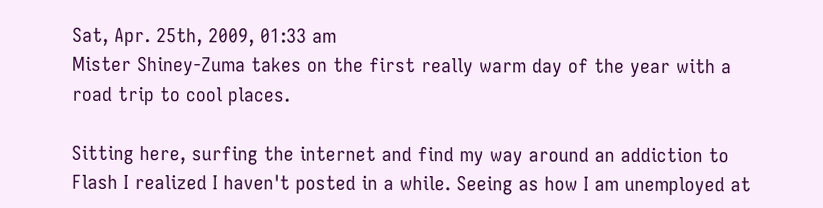Sat, Apr. 25th, 2009, 01:33 am
Mister Shiney-Zuma takes on the first really warm day of the year with a road trip to cool places.

Sitting here, surfing the internet and find my way around an addiction to Flash I realized I haven't posted in a while. Seeing as how I am unemployed at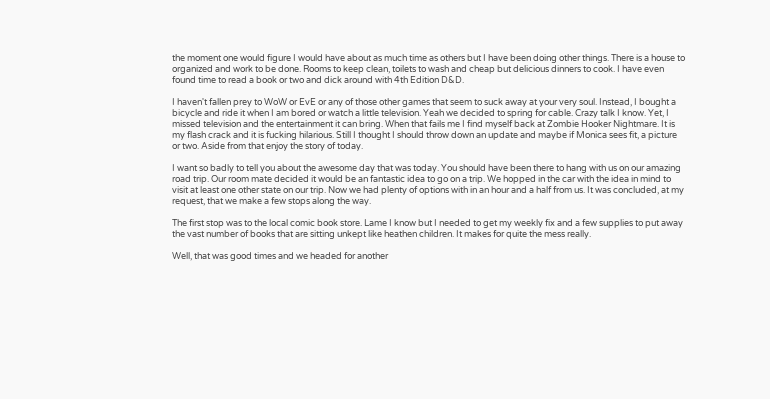the moment one would figure I would have about as much time as others but I have been doing other things. There is a house to organized and work to be done. Rooms to keep clean, toilets to wash and cheap but delicious dinners to cook. I have even found time to read a book or two and dick around with 4th Edition D&D.

I haven't fallen prey to WoW or EvE or any of those other games that seem to suck away at your very soul. Instead, I bought a bicycle and ride it when I am bored or watch a little television. Yeah we decided to spring for cable. Crazy talk I know. Yet, I missed television and the entertainment it can bring. When that fails me I find myself back at Zombie Hooker Nightmare. It is my flash crack and it is fucking hilarious. Still I thought I should throw down an update and maybe if Monica sees fit, a picture or two. Aside from that enjoy the story of today.

I want so badly to tell you about the awesome day that was today. You should have been there to hang with us on our amazing road trip. Our room mate decided it would be an fantastic idea to go on a trip. We hopped in the car with the idea in mind to visit at least one other state on our trip. Now we had plenty of options with in an hour and a half from us. It was concluded, at my request, that we make a few stops along the way.

The first stop was to the local comic book store. Lame I know but I needed to get my weekly fix and a few supplies to put away the vast number of books that are sitting unkept like heathen children. It makes for quite the mess really.

Well, that was good times and we headed for another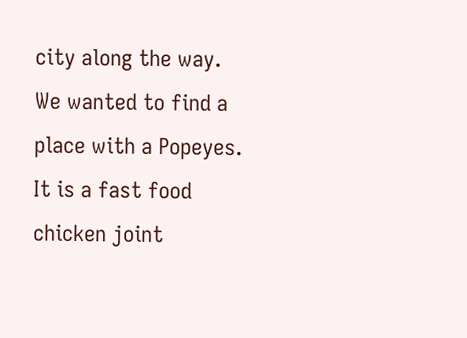city along the way. We wanted to find a place with a Popeyes. It is a fast food chicken joint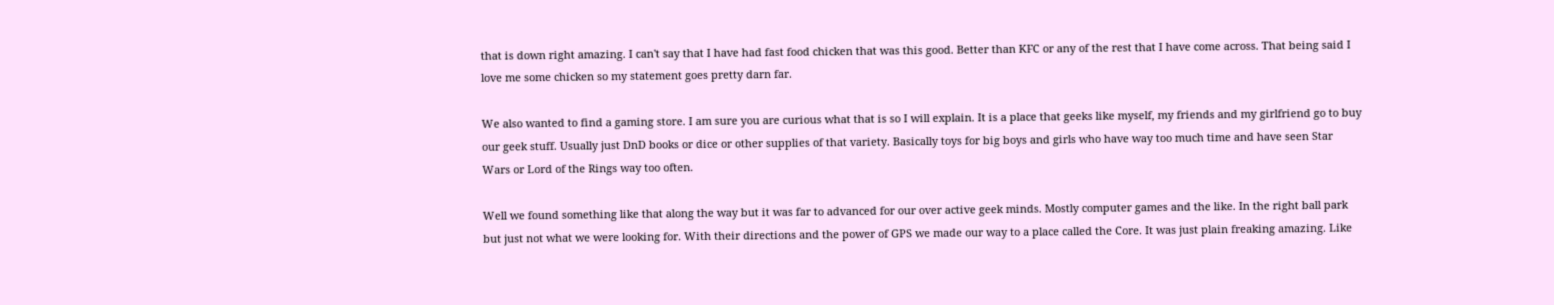that is down right amazing. I can't say that I have had fast food chicken that was this good. Better than KFC or any of the rest that I have come across. That being said I love me some chicken so my statement goes pretty darn far.

We also wanted to find a gaming store. I am sure you are curious what that is so I will explain. It is a place that geeks like myself, my friends and my girlfriend go to buy our geek stuff. Usually just DnD books or dice or other supplies of that variety. Basically toys for big boys and girls who have way too much time and have seen Star Wars or Lord of the Rings way too often.

Well we found something like that along the way but it was far to advanced for our over active geek minds. Mostly computer games and the like. In the right ball park but just not what we were looking for. With their directions and the power of GPS we made our way to a place called the Core. It was just plain freaking amazing. Like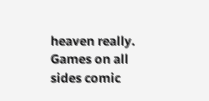heaven really. Games on all sides comic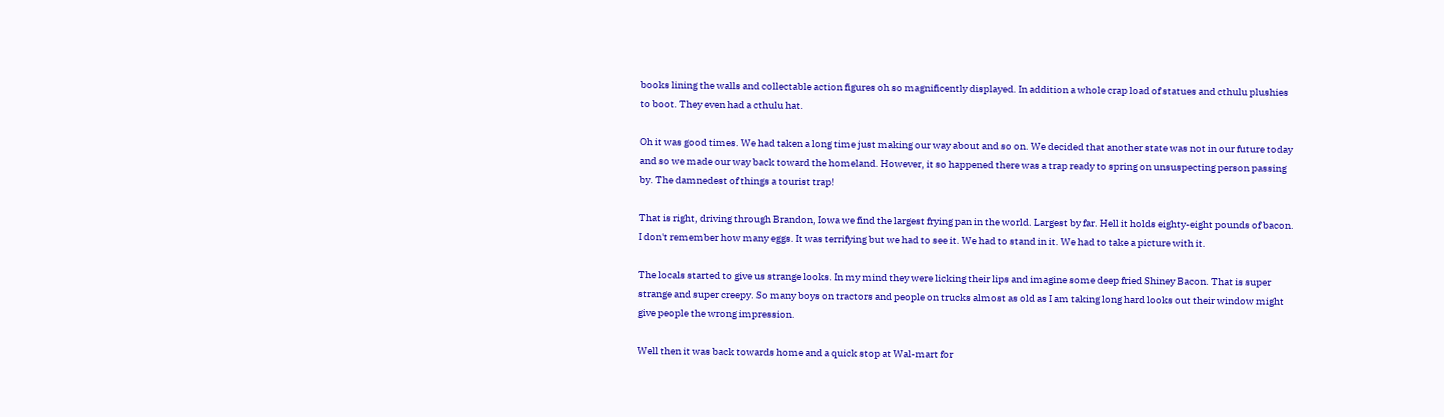books lining the walls and collectable action figures oh so magnificently displayed. In addition a whole crap load of statues and cthulu plushies to boot. They even had a cthulu hat.

Oh it was good times. We had taken a long time just making our way about and so on. We decided that another state was not in our future today and so we made our way back toward the homeland. However, it so happened there was a trap ready to spring on unsuspecting person passing by. The damnedest of things a tourist trap!

That is right, driving through Brandon, Iowa we find the largest frying pan in the world. Largest by far. Hell it holds eighty-eight pounds of bacon. I don't remember how many eggs. It was terrifying but we had to see it. We had to stand in it. We had to take a picture with it.

The locals started to give us strange looks. In my mind they were licking their lips and imagine some deep fried Shiney Bacon. That is super strange and super creepy. So many boys on tractors and people on trucks almost as old as I am taking long hard looks out their window might give people the wrong impression.

Well then it was back towards home and a quick stop at Wal-mart for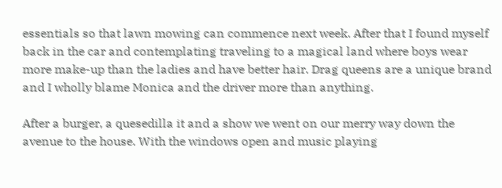essentials so that lawn mowing can commence next week. After that I found myself back in the car and contemplating traveling to a magical land where boys wear more make-up than the ladies and have better hair. Drag queens are a unique brand and I wholly blame Monica and the driver more than anything.

After a burger, a quesedilla it and a show we went on our merry way down the avenue to the house. With the windows open and music playing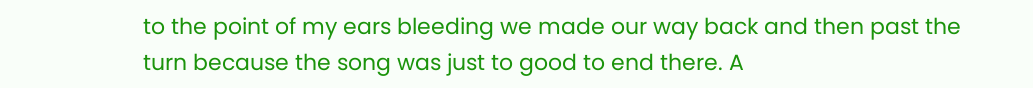to the point of my ears bleeding we made our way back and then past the turn because the song was just to good to end there. A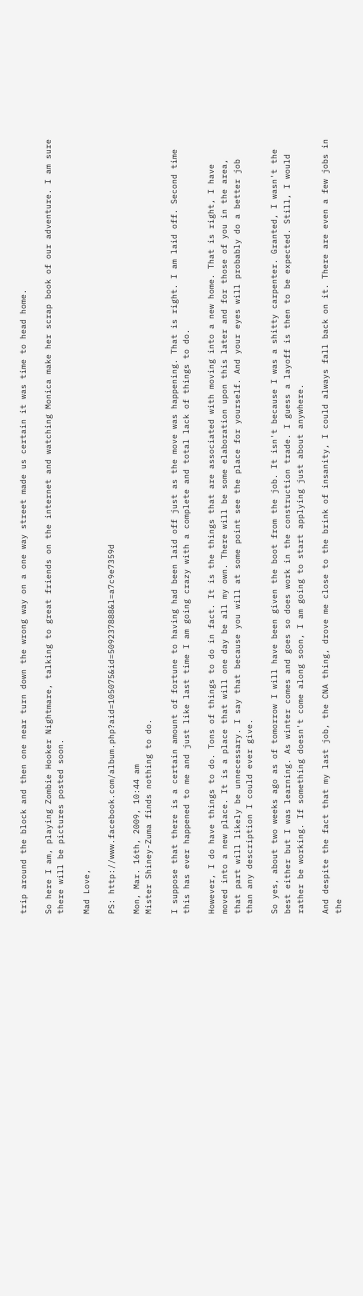trip around the block and then one near turn down the wrong way on a one way street made us certain it was time to head home.

So here I am, playing Zombie Hooker Nightmare, talking to great friends on the internet and watching Monica make her scrap book of our adventure. I am sure there will be pictures posted soon.

Mad Love,

PS: http://www.facebook.com/album.php?aid=105075&id=509237888&l=a7c9e7359d

Mon, Mar. 16th, 2009, 10:44 am
Mister Shiney-Zuma finds nothing to do.

I suppose that there is a certain amount of fortune to having had been laid off just as the move was happening. That is right. I am laid off. Second time this has ever happened to me and just like last time I am going crazy with a complete and total lack of things to do.

However, I do have things to do. Tons of things to do in fact. It is the things that are associated with moving into a new home. That is right, I have moved into a new place. It is a place that will one day be all my own. There will be some elaboration upon this later and for those of you in the area, that part will likely be unnecessary. I say that because you will at some point see the place for yourself. And your eyes will probably do a better job than any description I could ever give.

So yes, about two weeks ago as of tomorrow I will have been given the boot from the job. It isn't because I was a shitty carpenter. Granted, I wasn't the best either but I was learning. As winter comes and goes so does work in the construction trade. I guess a layoff is then to be expected. Still, I would rather be working. If something doesn't come along soon, I am going to start applying just about anywhere.

And despite the fact that my last job, the CNA thing, drove me close to the brink of insanity, I could always fall back on it. There are even a few jobs in the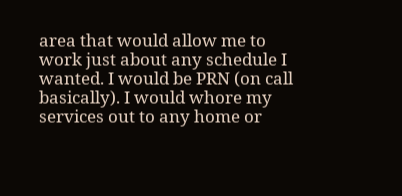area that would allow me to work just about any schedule I wanted. I would be PRN (on call basically). I would whore my services out to any home or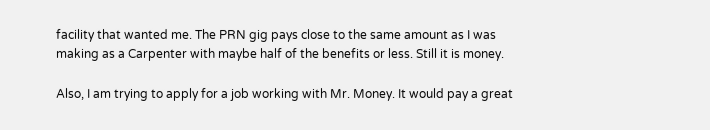facility that wanted me. The PRN gig pays close to the same amount as I was making as a Carpenter with maybe half of the benefits or less. Still it is money.

Also, I am trying to apply for a job working with Mr. Money. It would pay a great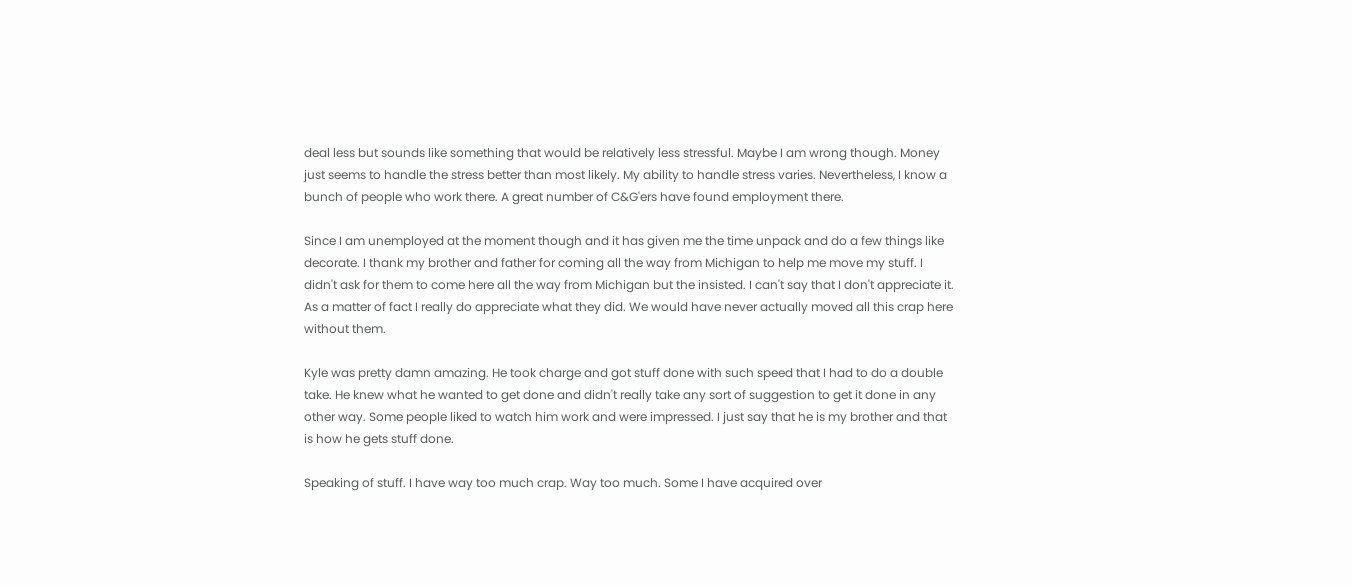deal less but sounds like something that would be relatively less stressful. Maybe I am wrong though. Money just seems to handle the stress better than most likely. My ability to handle stress varies. Nevertheless, I know a bunch of people who work there. A great number of C&G'ers have found employment there.

Since I am unemployed at the moment though and it has given me the time unpack and do a few things like decorate. I thank my brother and father for coming all the way from Michigan to help me move my stuff. I didn't ask for them to come here all the way from Michigan but the insisted. I can't say that I don't appreciate it. As a matter of fact I really do appreciate what they did. We would have never actually moved all this crap here without them.

Kyle was pretty damn amazing. He took charge and got stuff done with such speed that I had to do a double take. He knew what he wanted to get done and didn't really take any sort of suggestion to get it done in any other way. Some people liked to watch him work and were impressed. I just say that he is my brother and that is how he gets stuff done.

Speaking of stuff. I have way too much crap. Way too much. Some I have acquired over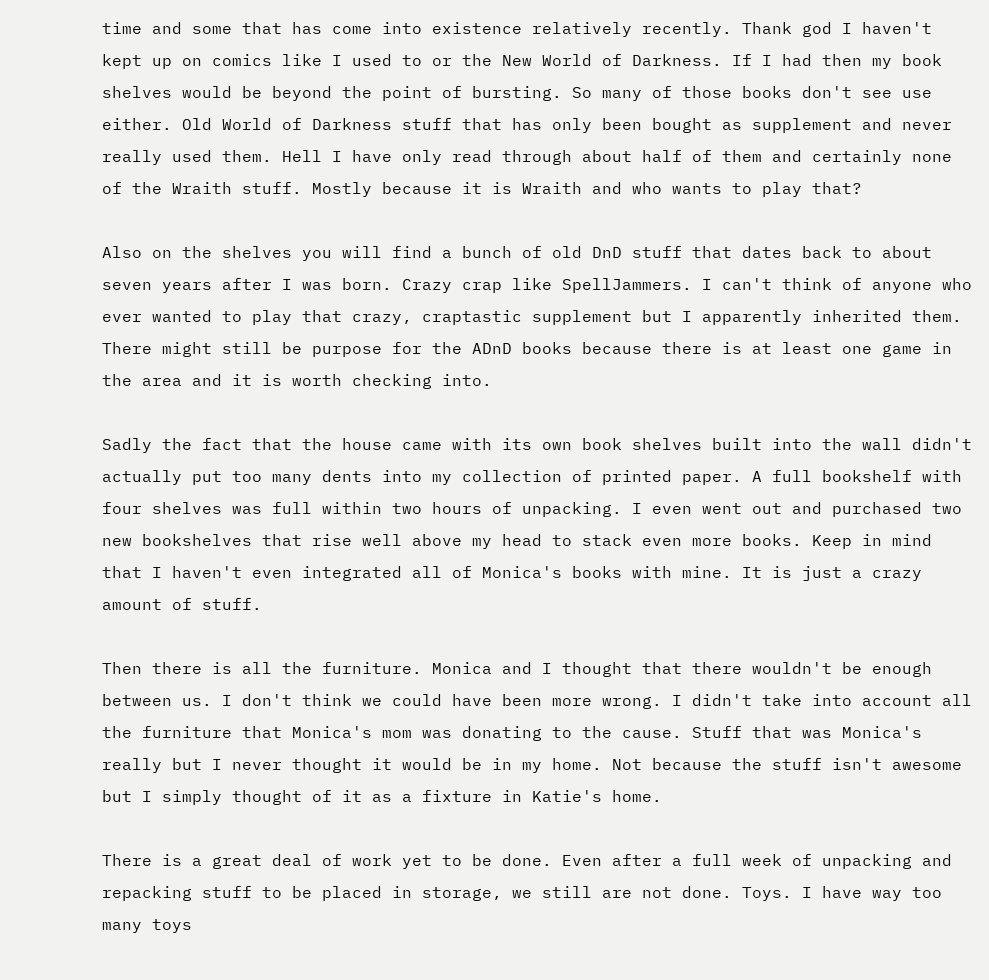time and some that has come into existence relatively recently. Thank god I haven't kept up on comics like I used to or the New World of Darkness. If I had then my book shelves would be beyond the point of bursting. So many of those books don't see use either. Old World of Darkness stuff that has only been bought as supplement and never really used them. Hell I have only read through about half of them and certainly none of the Wraith stuff. Mostly because it is Wraith and who wants to play that?

Also on the shelves you will find a bunch of old DnD stuff that dates back to about seven years after I was born. Crazy crap like SpellJammers. I can't think of anyone who ever wanted to play that crazy, craptastic supplement but I apparently inherited them. There might still be purpose for the ADnD books because there is at least one game in the area and it is worth checking into.

Sadly the fact that the house came with its own book shelves built into the wall didn't actually put too many dents into my collection of printed paper. A full bookshelf with four shelves was full within two hours of unpacking. I even went out and purchased two new bookshelves that rise well above my head to stack even more books. Keep in mind that I haven't even integrated all of Monica's books with mine. It is just a crazy amount of stuff.

Then there is all the furniture. Monica and I thought that there wouldn't be enough between us. I don't think we could have been more wrong. I didn't take into account all the furniture that Monica's mom was donating to the cause. Stuff that was Monica's really but I never thought it would be in my home. Not because the stuff isn't awesome but I simply thought of it as a fixture in Katie's home.

There is a great deal of work yet to be done. Even after a full week of unpacking and repacking stuff to be placed in storage, we still are not done. Toys. I have way too many toys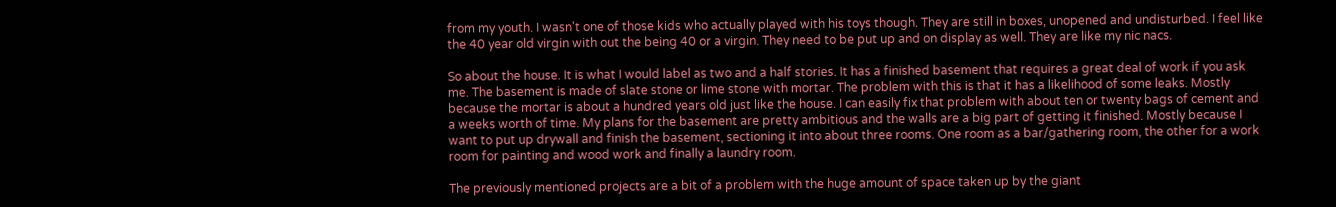from my youth. I wasn't one of those kids who actually played with his toys though. They are still in boxes, unopened and undisturbed. I feel like the 40 year old virgin with out the being 40 or a virgin. They need to be put up and on display as well. They are like my nic nacs.

So about the house. It is what I would label as two and a half stories. It has a finished basement that requires a great deal of work if you ask me. The basement is made of slate stone or lime stone with mortar. The problem with this is that it has a likelihood of some leaks. Mostly because the mortar is about a hundred years old just like the house. I can easily fix that problem with about ten or twenty bags of cement and a weeks worth of time. My plans for the basement are pretty ambitious and the walls are a big part of getting it finished. Mostly because I want to put up drywall and finish the basement, sectioning it into about three rooms. One room as a bar/gathering room, the other for a work room for painting and wood work and finally a laundry room.

The previously mentioned projects are a bit of a problem with the huge amount of space taken up by the giant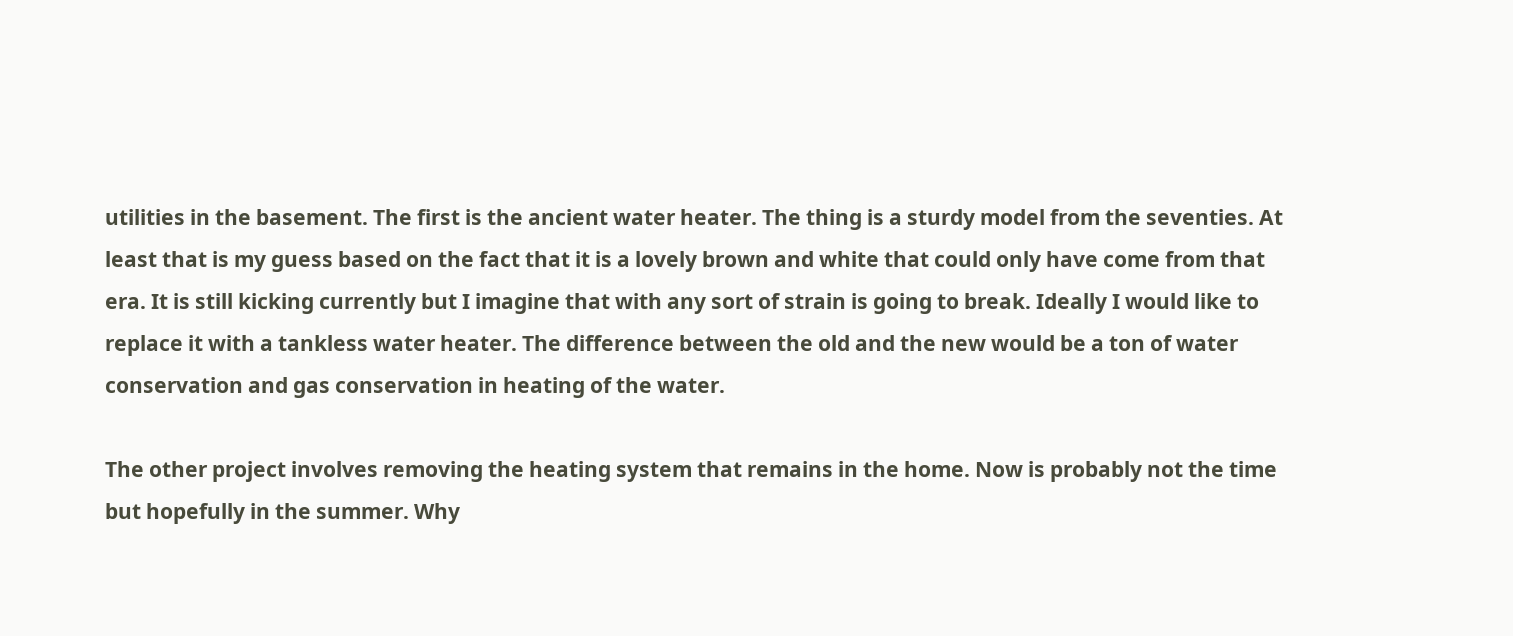utilities in the basement. The first is the ancient water heater. The thing is a sturdy model from the seventies. At least that is my guess based on the fact that it is a lovely brown and white that could only have come from that era. It is still kicking currently but I imagine that with any sort of strain is going to break. Ideally I would like to replace it with a tankless water heater. The difference between the old and the new would be a ton of water conservation and gas conservation in heating of the water.

The other project involves removing the heating system that remains in the home. Now is probably not the time but hopefully in the summer. Why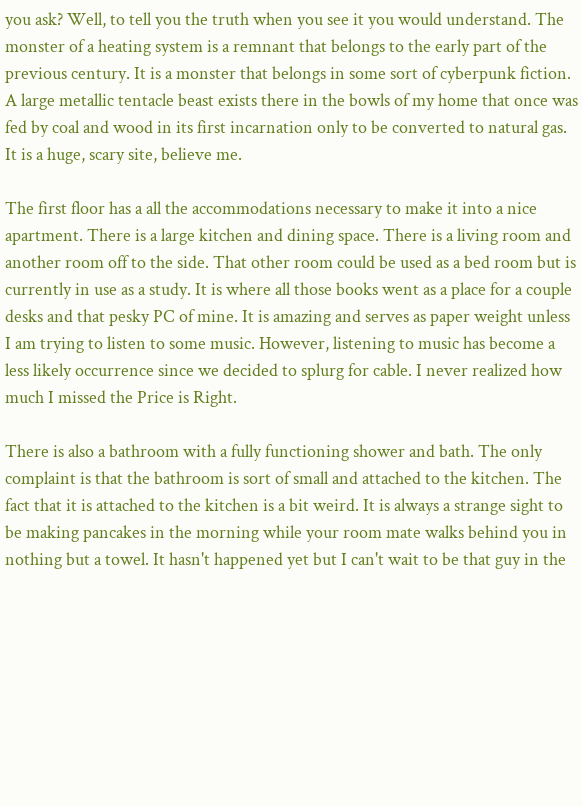you ask? Well, to tell you the truth when you see it you would understand. The monster of a heating system is a remnant that belongs to the early part of the previous century. It is a monster that belongs in some sort of cyberpunk fiction. A large metallic tentacle beast exists there in the bowls of my home that once was fed by coal and wood in its first incarnation only to be converted to natural gas. It is a huge, scary site, believe me.

The first floor has a all the accommodations necessary to make it into a nice apartment. There is a large kitchen and dining space. There is a living room and another room off to the side. That other room could be used as a bed room but is currently in use as a study. It is where all those books went as a place for a couple desks and that pesky PC of mine. It is amazing and serves as paper weight unless I am trying to listen to some music. However, listening to music has become a less likely occurrence since we decided to splurg for cable. I never realized how much I missed the Price is Right.

There is also a bathroom with a fully functioning shower and bath. The only complaint is that the bathroom is sort of small and attached to the kitchen. The fact that it is attached to the kitchen is a bit weird. It is always a strange sight to be making pancakes in the morning while your room mate walks behind you in nothing but a towel. It hasn't happened yet but I can't wait to be that guy in the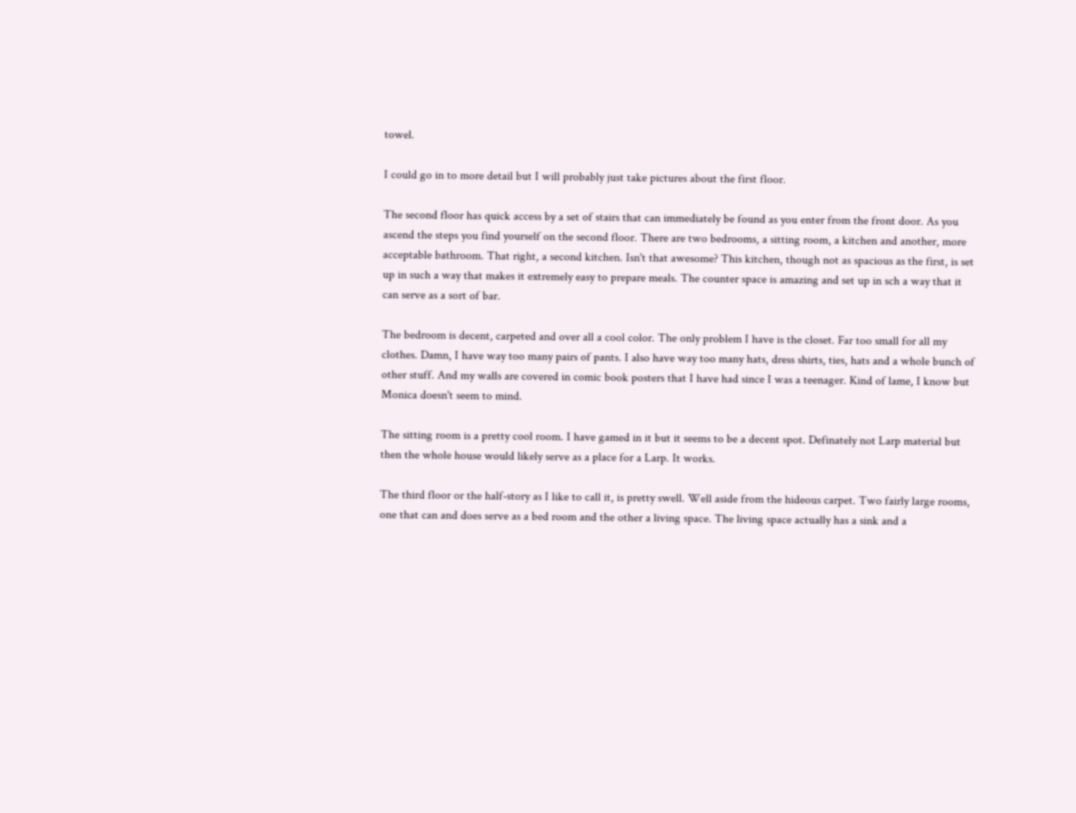towel.

I could go in to more detail but I will probably just take pictures about the first floor.

The second floor has quick access by a set of stairs that can immediately be found as you enter from the front door. As you ascend the steps you find yourself on the second floor. There are two bedrooms, a sitting room, a kitchen and another, more acceptable bathroom. That right, a second kitchen. Isn't that awesome? This kitchen, though not as spacious as the first, is set up in such a way that makes it extremely easy to prepare meals. The counter space is amazing and set up in sch a way that it can serve as a sort of bar.

The bedroom is decent, carpeted and over all a cool color. The only problem I have is the closet. Far too small for all my clothes. Damn, I have way too many pairs of pants. I also have way too many hats, dress shirts, ties, hats and a whole bunch of other stuff. And my walls are covered in comic book posters that I have had since I was a teenager. Kind of lame, I know but Monica doesn't seem to mind.

The sitting room is a pretty cool room. I have gamed in it but it seems to be a decent spot. Definately not Larp material but then the whole house would likely serve as a place for a Larp. It works.

The third floor or the half-story as I like to call it, is pretty swell. Well aside from the hideous carpet. Two fairly large rooms, one that can and does serve as a bed room and the other a living space. The living space actually has a sink and a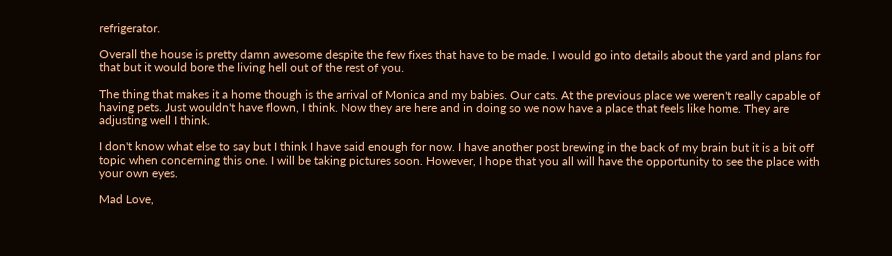refrigerator.

Overall the house is pretty damn awesome despite the few fixes that have to be made. I would go into details about the yard and plans for that but it would bore the living hell out of the rest of you.

The thing that makes it a home though is the arrival of Monica and my babies. Our cats. At the previous place we weren't really capable of having pets. Just wouldn't have flown, I think. Now they are here and in doing so we now have a place that feels like home. They are adjusting well I think.

I don't know what else to say but I think I have said enough for now. I have another post brewing in the back of my brain but it is a bit off topic when concerning this one. I will be taking pictures soon. However, I hope that you all will have the opportunity to see the place with your own eyes.

Mad Love,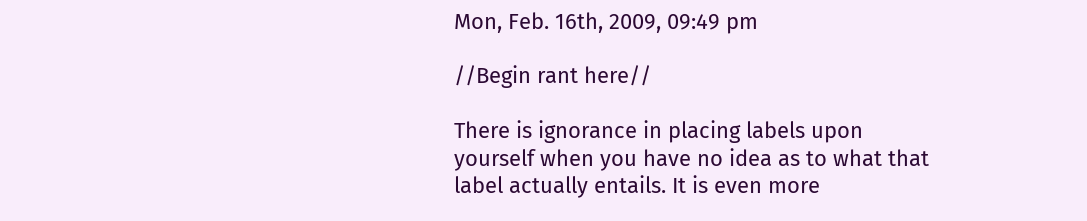Mon, Feb. 16th, 2009, 09:49 pm

//Begin rant here//

There is ignorance in placing labels upon yourself when you have no idea as to what that label actually entails. It is even more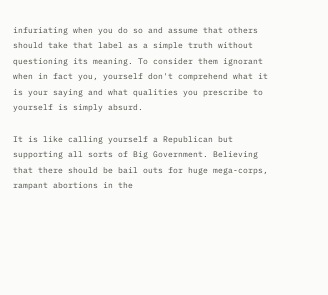infuriating when you do so and assume that others should take that label as a simple truth without questioning its meaning. To consider them ignorant when in fact you, yourself don't comprehend what it is your saying and what qualities you prescribe to yourself is simply absurd.

It is like calling yourself a Republican but supporting all sorts of Big Government. Believing that there should be bail outs for huge mega-corps, rampant abortions in the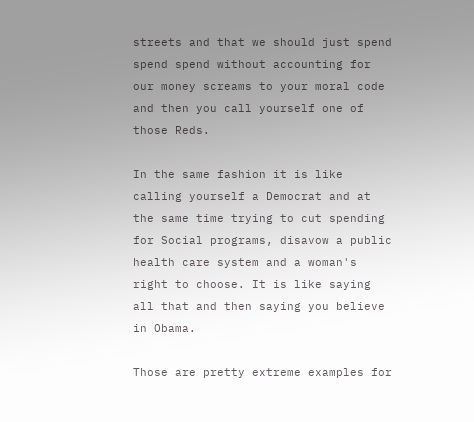streets and that we should just spend spend spend without accounting for our money screams to your moral code and then you call yourself one of those Reds.

In the same fashion it is like calling yourself a Democrat and at the same time trying to cut spending for Social programs, disavow a public health care system and a woman's right to choose. It is like saying all that and then saying you believe in Obama.

Those are pretty extreme examples for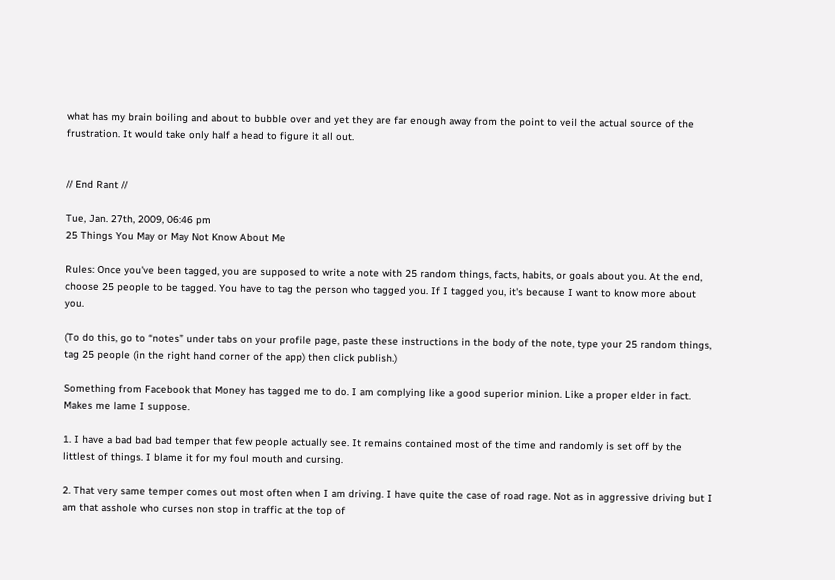what has my brain boiling and about to bubble over and yet they are far enough away from the point to veil the actual source of the frustration. It would take only half a head to figure it all out.


// End Rant //

Tue, Jan. 27th, 2009, 06:46 pm
25 Things You May or May Not Know About Me

Rules: Once you've been tagged, you are supposed to write a note with 25 random things, facts, habits, or goals about you. At the end, choose 25 people to be tagged. You have to tag the person who tagged you. If I tagged you, it's because I want to know more about you.

(To do this, go to “notes” under tabs on your profile page, paste these instructions in the body of the note, type your 25 random things, tag 25 people (in the right hand corner of the app) then click publish.)

Something from Facebook that Money has tagged me to do. I am complying like a good superior minion. Like a proper elder in fact. Makes me lame I suppose.

1. I have a bad bad bad temper that few people actually see. It remains contained most of the time and randomly is set off by the littlest of things. I blame it for my foul mouth and cursing.

2. That very same temper comes out most often when I am driving. I have quite the case of road rage. Not as in aggressive driving but I am that asshole who curses non stop in traffic at the top of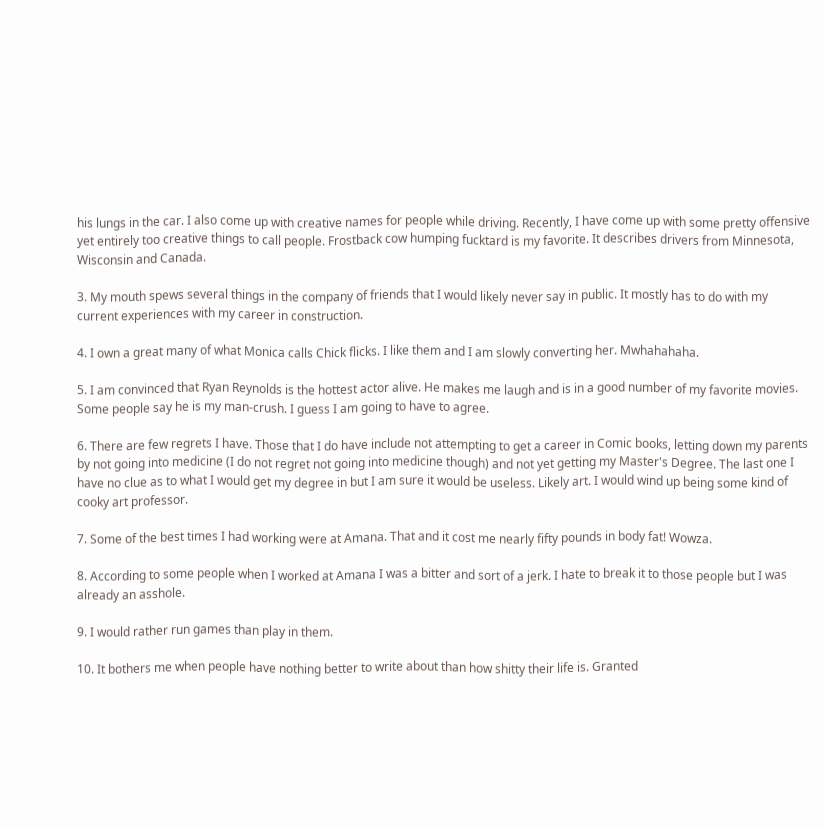his lungs in the car. I also come up with creative names for people while driving. Recently, I have come up with some pretty offensive yet entirely too creative things to call people. Frostback cow humping fucktard is my favorite. It describes drivers from Minnesota, Wisconsin and Canada.

3. My mouth spews several things in the company of friends that I would likely never say in public. It mostly has to do with my current experiences with my career in construction.

4. I own a great many of what Monica calls Chick flicks. I like them and I am slowly converting her. Mwhahahaha.

5. I am convinced that Ryan Reynolds is the hottest actor alive. He makes me laugh and is in a good number of my favorite movies. Some people say he is my man-crush. I guess I am going to have to agree.

6. There are few regrets I have. Those that I do have include not attempting to get a career in Comic books, letting down my parents by not going into medicine (I do not regret not going into medicine though) and not yet getting my Master's Degree. The last one I have no clue as to what I would get my degree in but I am sure it would be useless. Likely art. I would wind up being some kind of cooky art professor.

7. Some of the best times I had working were at Amana. That and it cost me nearly fifty pounds in body fat! Wowza.

8. According to some people when I worked at Amana I was a bitter and sort of a jerk. I hate to break it to those people but I was already an asshole.

9. I would rather run games than play in them.

10. It bothers me when people have nothing better to write about than how shitty their life is. Granted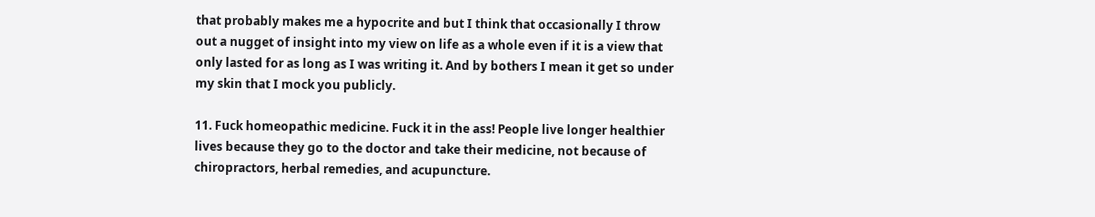that probably makes me a hypocrite and but I think that occasionally I throw out a nugget of insight into my view on life as a whole even if it is a view that only lasted for as long as I was writing it. And by bothers I mean it get so under my skin that I mock you publicly.

11. Fuck homeopathic medicine. Fuck it in the ass! People live longer healthier lives because they go to the doctor and take their medicine, not because of chiropractors, herbal remedies, and acupuncture.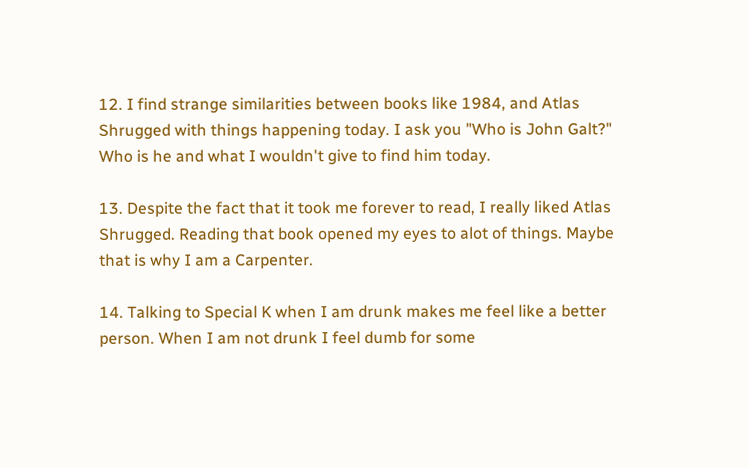12. I find strange similarities between books like 1984, and Atlas Shrugged with things happening today. I ask you "Who is John Galt?" Who is he and what I wouldn't give to find him today.

13. Despite the fact that it took me forever to read, I really liked Atlas Shrugged. Reading that book opened my eyes to alot of things. Maybe that is why I am a Carpenter.

14. Talking to Special K when I am drunk makes me feel like a better person. When I am not drunk I feel dumb for some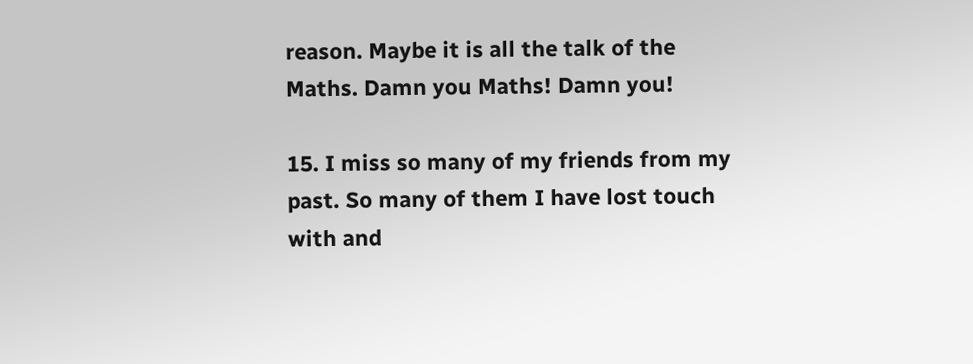reason. Maybe it is all the talk of the Maths. Damn you Maths! Damn you!

15. I miss so many of my friends from my past. So many of them I have lost touch with and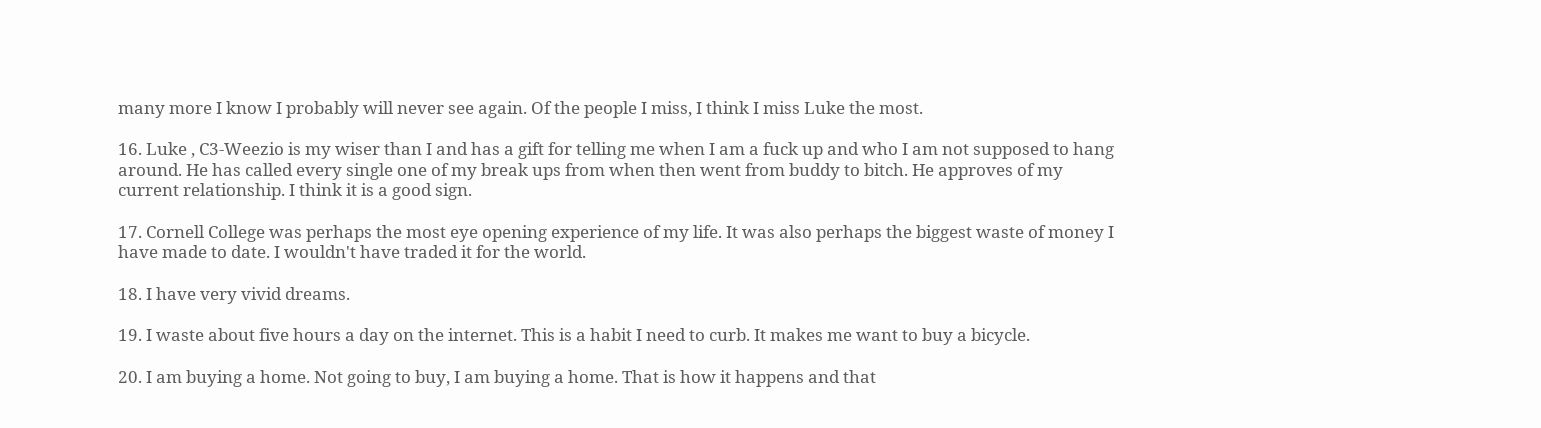many more I know I probably will never see again. Of the people I miss, I think I miss Luke the most.

16. Luke , C3-Weezio is my wiser than I and has a gift for telling me when I am a fuck up and who I am not supposed to hang around. He has called every single one of my break ups from when then went from buddy to bitch. He approves of my current relationship. I think it is a good sign.

17. Cornell College was perhaps the most eye opening experience of my life. It was also perhaps the biggest waste of money I have made to date. I wouldn't have traded it for the world.

18. I have very vivid dreams.

19. I waste about five hours a day on the internet. This is a habit I need to curb. It makes me want to buy a bicycle.

20. I am buying a home. Not going to buy, I am buying a home. That is how it happens and that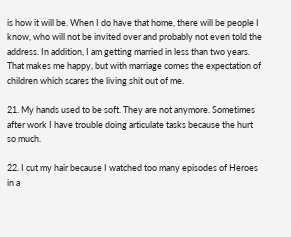is how it will be. When I do have that home, there will be people I know, who will not be invited over and probably not even told the address. In addition, I am getting married in less than two years. That makes me happy, but with marriage comes the expectation of children which scares the living shit out of me.

21. My hands used to be soft. They are not anymore. Sometimes after work I have trouble doing articulate tasks because the hurt so much.

22. I cut my hair because I watched too many episodes of Heroes in a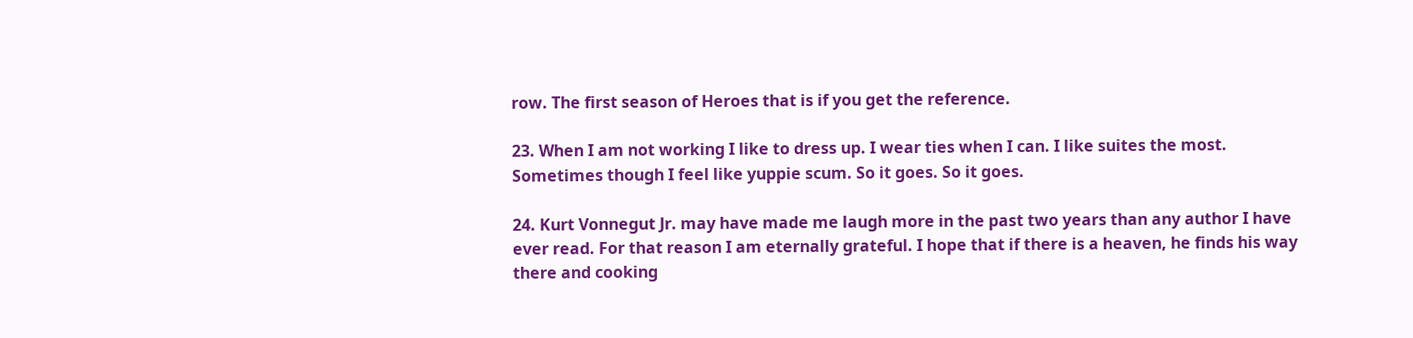row. The first season of Heroes that is if you get the reference.

23. When I am not working I like to dress up. I wear ties when I can. I like suites the most. Sometimes though I feel like yuppie scum. So it goes. So it goes.

24. Kurt Vonnegut Jr. may have made me laugh more in the past two years than any author I have ever read. For that reason I am eternally grateful. I hope that if there is a heaven, he finds his way there and cooking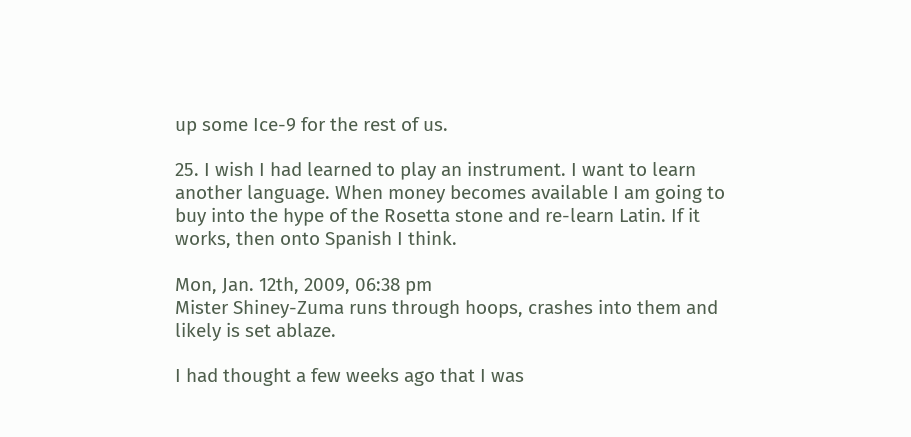up some Ice-9 for the rest of us.

25. I wish I had learned to play an instrument. I want to learn another language. When money becomes available I am going to buy into the hype of the Rosetta stone and re-learn Latin. If it works, then onto Spanish I think.

Mon, Jan. 12th, 2009, 06:38 pm
Mister Shiney-Zuma runs through hoops, crashes into them and likely is set ablaze.

I had thought a few weeks ago that I was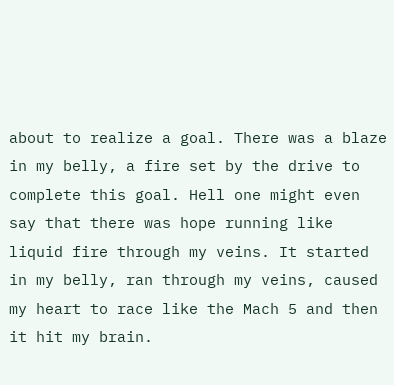about to realize a goal. There was a blaze in my belly, a fire set by the drive to complete this goal. Hell one might even say that there was hope running like liquid fire through my veins. It started in my belly, ran through my veins, caused my heart to race like the Mach 5 and then it hit my brain.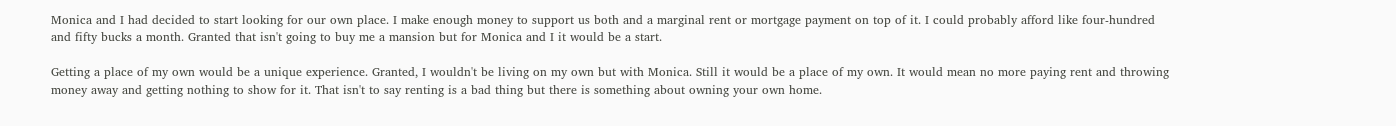Monica and I had decided to start looking for our own place. I make enough money to support us both and a marginal rent or mortgage payment on top of it. I could probably afford like four-hundred and fifty bucks a month. Granted that isn't going to buy me a mansion but for Monica and I it would be a start.

Getting a place of my own would be a unique experience. Granted, I wouldn't be living on my own but with Monica. Still it would be a place of my own. It would mean no more paying rent and throwing money away and getting nothing to show for it. That isn't to say renting is a bad thing but there is something about owning your own home.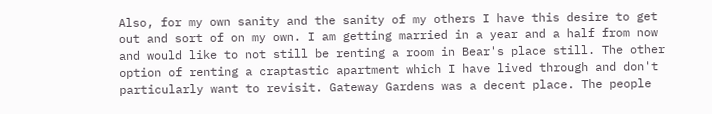Also, for my own sanity and the sanity of my others I have this desire to get out and sort of on my own. I am getting married in a year and a half from now and would like to not still be renting a room in Bear's place still. The other option of renting a craptastic apartment which I have lived through and don't particularly want to revisit. Gateway Gardens was a decent place. The people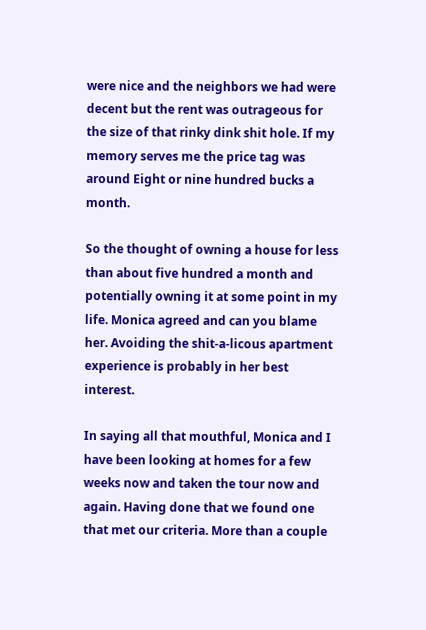were nice and the neighbors we had were decent but the rent was outrageous for the size of that rinky dink shit hole. If my memory serves me the price tag was around Eight or nine hundred bucks a month.

So the thought of owning a house for less than about five hundred a month and potentially owning it at some point in my life. Monica agreed and can you blame her. Avoiding the shit-a-licous apartment experience is probably in her best interest.

In saying all that mouthful, Monica and I have been looking at homes for a few weeks now and taken the tour now and again. Having done that we found one that met our criteria. More than a couple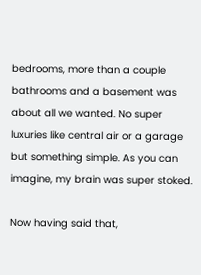bedrooms, more than a couple bathrooms and a basement was about all we wanted. No super luxuries like central air or a garage but something simple. As you can imagine, my brain was super stoked.

Now having said that,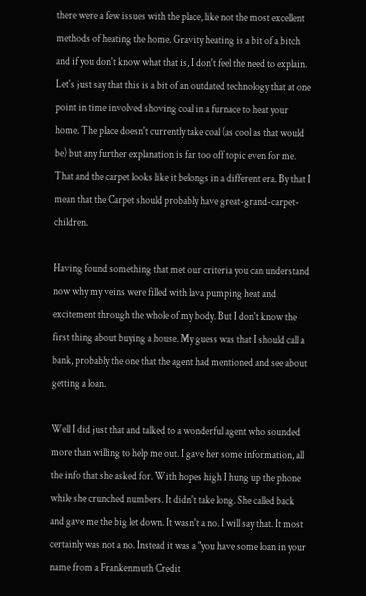there were a few issues with the place, like not the most excellent methods of heating the home. Gravity heating is a bit of a bitch and if you don't know what that is, I don't feel the need to explain. Let's just say that this is a bit of an outdated technology that at one point in time involved shoving coal in a furnace to heat your home. The place doesn't currently take coal (as cool as that would be) but any further explanation is far too off topic even for me. That and the carpet looks like it belongs in a different era. By that I mean that the Carpet should probably have great-grand-carpet-children.

Having found something that met our criteria you can understand now why my veins were filled with lava pumping heat and excitement through the whole of my body. But I don't know the first thing about buying a house. My guess was that I should call a bank, probably the one that the agent had mentioned and see about getting a loan.

Well I did just that and talked to a wonderful agent who sounded more than willing to help me out. I gave her some information, all the info that she asked for. With hopes high I hung up the phone while she crunched numbers. It didn't take long. She called back and gave me the big let down. It wasn't a no. I will say that. It most certainly was not a no. Instead it was a "you have some loan in your name from a Frankenmuth Credit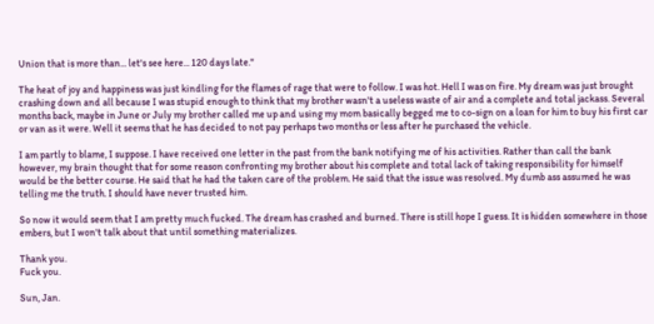Union that is more than... let's see here... 120 days late."

The heat of joy and happiness was just kindling for the flames of rage that were to follow. I was hot. Hell I was on fire. My dream was just brought crashing down and all because I was stupid enough to think that my brother wasn't a useless waste of air and a complete and total jackass. Several months back, maybe in June or July my brother called me up and using my mom basically begged me to co-sign on a loan for him to buy his first car or van as it were. Well it seems that he has decided to not pay perhaps two months or less after he purchased the vehicle.

I am partly to blame, I suppose. I have received one letter in the past from the bank notifying me of his activities. Rather than call the bank however, my brain thought that for some reason confronting my brother about his complete and total lack of taking responsibility for himself would be the better course. He said that he had the taken care of the problem. He said that the issue was resolved. My dumb ass assumed he was telling me the truth. I should have never trusted him.

So now it would seem that I am pretty much fucked. The dream has crashed and burned. There is still hope I guess. It is hidden somewhere in those embers, but I won't talk about that until something materializes.

Thank you.
Fuck you.

Sun, Jan.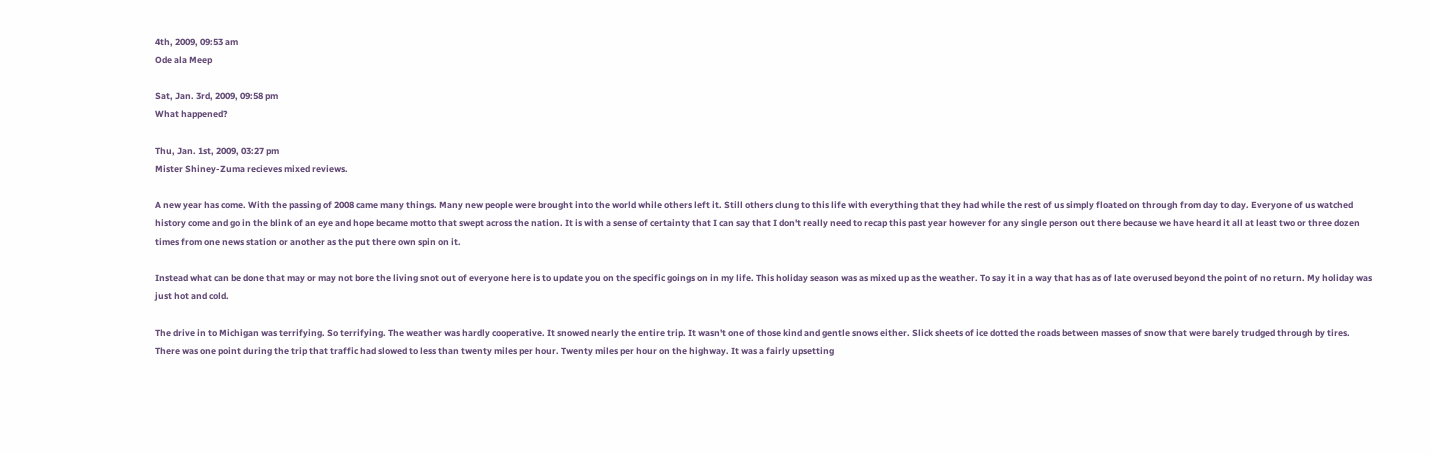4th, 2009, 09:53 am
Ode ala Meep

Sat, Jan. 3rd, 2009, 09:58 pm
What happened?

Thu, Jan. 1st, 2009, 03:27 pm
Mister Shiney-Zuma recieves mixed reviews.

A new year has come. With the passing of 2008 came many things. Many new people were brought into the world while others left it. Still others clung to this life with everything that they had while the rest of us simply floated on through from day to day. Everyone of us watched history come and go in the blink of an eye and hope became motto that swept across the nation. It is with a sense of certainty that I can say that I don't really need to recap this past year however for any single person out there because we have heard it all at least two or three dozen times from one news station or another as the put there own spin on it.

Instead what can be done that may or may not bore the living snot out of everyone here is to update you on the specific goings on in my life. This holiday season was as mixed up as the weather. To say it in a way that has as of late overused beyond the point of no return. My holiday was just hot and cold.

The drive in to Michigan was terrifying. So terrifying. The weather was hardly cooperative. It snowed nearly the entire trip. It wasn't one of those kind and gentle snows either. Slick sheets of ice dotted the roads between masses of snow that were barely trudged through by tires. There was one point during the trip that traffic had slowed to less than twenty miles per hour. Twenty miles per hour on the highway. It was a fairly upsetting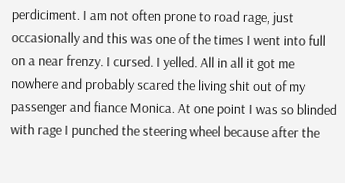perdiciment. I am not often prone to road rage, just occasionally and this was one of the times I went into full on a near frenzy. I cursed. I yelled. All in all it got me nowhere and probably scared the living shit out of my passenger and fiance Monica. At one point I was so blinded with rage I punched the steering wheel because after the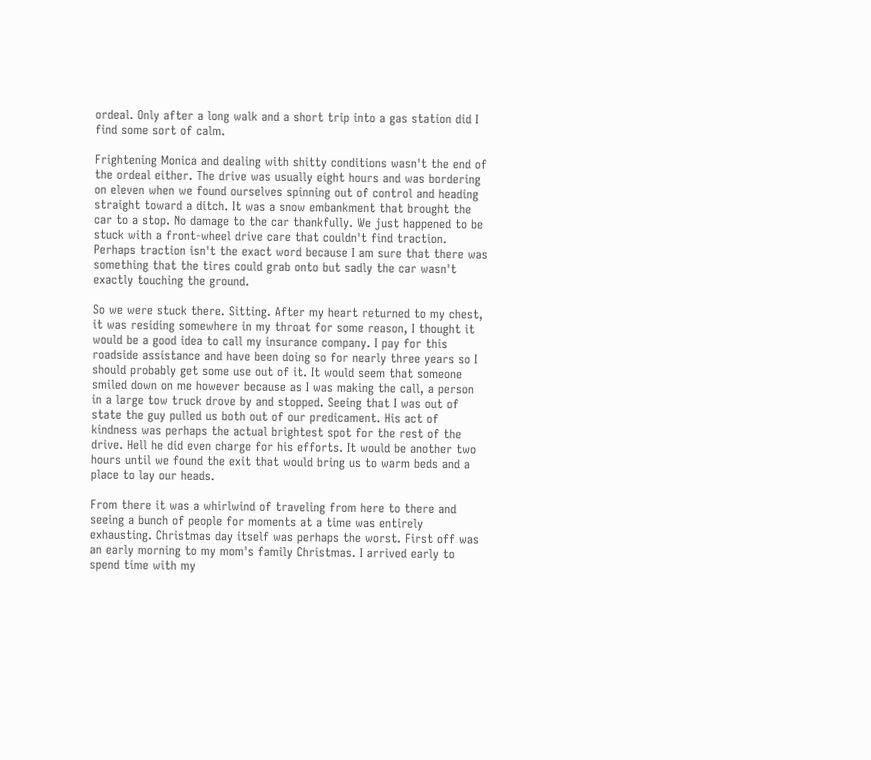ordeal. Only after a long walk and a short trip into a gas station did I find some sort of calm.

Frightening Monica and dealing with shitty conditions wasn't the end of the ordeal either. The drive was usually eight hours and was bordering on eleven when we found ourselves spinning out of control and heading straight toward a ditch. It was a snow embankment that brought the car to a stop. No damage to the car thankfully. We just happened to be stuck with a front-wheel drive care that couldn't find traction. Perhaps traction isn't the exact word because I am sure that there was something that the tires could grab onto but sadly the car wasn't exactly touching the ground.

So we were stuck there. Sitting. After my heart returned to my chest, it was residing somewhere in my throat for some reason, I thought it would be a good idea to call my insurance company. I pay for this roadside assistance and have been doing so for nearly three years so I should probably get some use out of it. It would seem that someone smiled down on me however because as I was making the call, a person in a large tow truck drove by and stopped. Seeing that I was out of state the guy pulled us both out of our predicament. His act of kindness was perhaps the actual brightest spot for the rest of the drive. Hell he did even charge for his efforts. It would be another two hours until we found the exit that would bring us to warm beds and a place to lay our heads.

From there it was a whirlwind of traveling from here to there and seeing a bunch of people for moments at a time was entirely exhausting. Christmas day itself was perhaps the worst. First off was an early morning to my mom's family Christmas. I arrived early to spend time with my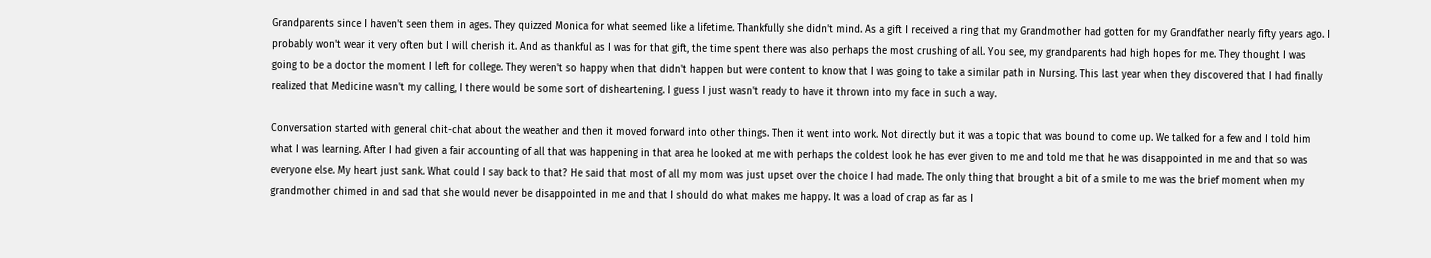Grandparents since I haven't seen them in ages. They quizzed Monica for what seemed like a lifetime. Thankfully she didn't mind. As a gift I received a ring that my Grandmother had gotten for my Grandfather nearly fifty years ago. I probably won't wear it very often but I will cherish it. And as thankful as I was for that gift, the time spent there was also perhaps the most crushing of all. You see, my grandparents had high hopes for me. They thought I was going to be a doctor the moment I left for college. They weren't so happy when that didn't happen but were content to know that I was going to take a similar path in Nursing. This last year when they discovered that I had finally realized that Medicine wasn't my calling, I there would be some sort of disheartening. I guess I just wasn't ready to have it thrown into my face in such a way.

Conversation started with general chit-chat about the weather and then it moved forward into other things. Then it went into work. Not directly but it was a topic that was bound to come up. We talked for a few and I told him what I was learning. After I had given a fair accounting of all that was happening in that area he looked at me with perhaps the coldest look he has ever given to me and told me that he was disappointed in me and that so was everyone else. My heart just sank. What could I say back to that? He said that most of all my mom was just upset over the choice I had made. The only thing that brought a bit of a smile to me was the brief moment when my grandmother chimed in and sad that she would never be disappointed in me and that I should do what makes me happy. It was a load of crap as far as I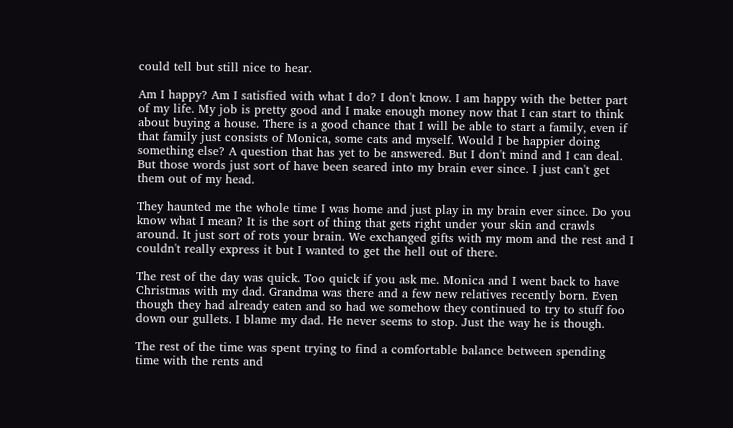could tell but still nice to hear.

Am I happy? Am I satisfied with what I do? I don't know. I am happy with the better part of my life. My job is pretty good and I make enough money now that I can start to think about buying a house. There is a good chance that I will be able to start a family, even if that family just consists of Monica, some cats and myself. Would I be happier doing something else? A question that has yet to be answered. But I don't mind and I can deal. But those words just sort of have been seared into my brain ever since. I just can't get them out of my head.

They haunted me the whole time I was home and just play in my brain ever since. Do you know what I mean? It is the sort of thing that gets right under your skin and crawls around. It just sort of rots your brain. We exchanged gifts with my mom and the rest and I couldn't really express it but I wanted to get the hell out of there.

The rest of the day was quick. Too quick if you ask me. Monica and I went back to have Christmas with my dad. Grandma was there and a few new relatives recently born. Even though they had already eaten and so had we somehow they continued to try to stuff foo down our gullets. I blame my dad. He never seems to stop. Just the way he is though.

The rest of the time was spent trying to find a comfortable balance between spending time with the rents and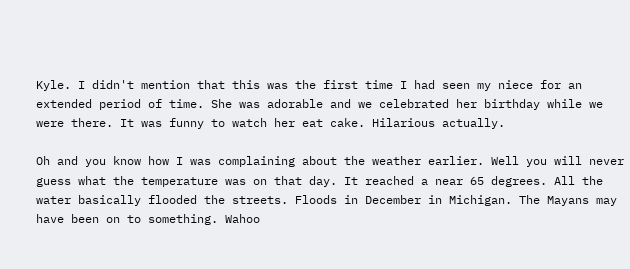Kyle. I didn't mention that this was the first time I had seen my niece for an extended period of time. She was adorable and we celebrated her birthday while we were there. It was funny to watch her eat cake. Hilarious actually.

Oh and you know how I was complaining about the weather earlier. Well you will never guess what the temperature was on that day. It reached a near 65 degrees. All the water basically flooded the streets. Floods in December in Michigan. The Mayans may have been on to something. Wahoo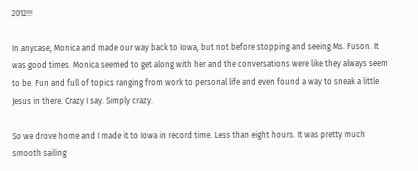2012!!!

In anycase, Monica and made our way back to Iowa, but not before stopping and seeing Ms. Fuson. It was good times. Monica seemed to get along with her and the conversations were like they always seem to be. Fun and full of topics ranging from work to personal life and even found a way to sneak a little Jesus in there. Crazy I say. Simply crazy.

So we drove home and I made it to Iowa in record time. Less than eight hours. It was pretty much smooth sailing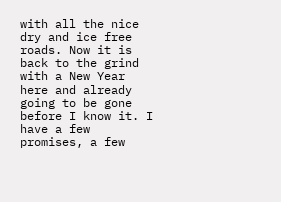with all the nice dry and ice free roads. Now it is back to the grind with a New Year here and already going to be gone before I know it. I have a few promises, a few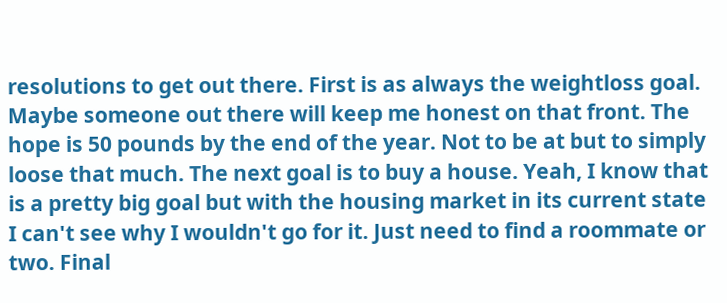resolutions to get out there. First is as always the weightloss goal. Maybe someone out there will keep me honest on that front. The hope is 50 pounds by the end of the year. Not to be at but to simply loose that much. The next goal is to buy a house. Yeah, I know that is a pretty big goal but with the housing market in its current state I can't see why I wouldn't go for it. Just need to find a roommate or two. Final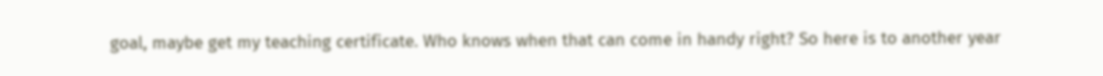goal, maybe get my teaching certificate. Who knows when that can come in handy right? So here is to another year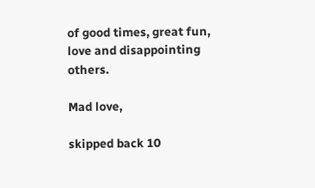of good times, great fun, love and disappointing others.

Mad love,

skipped back 10